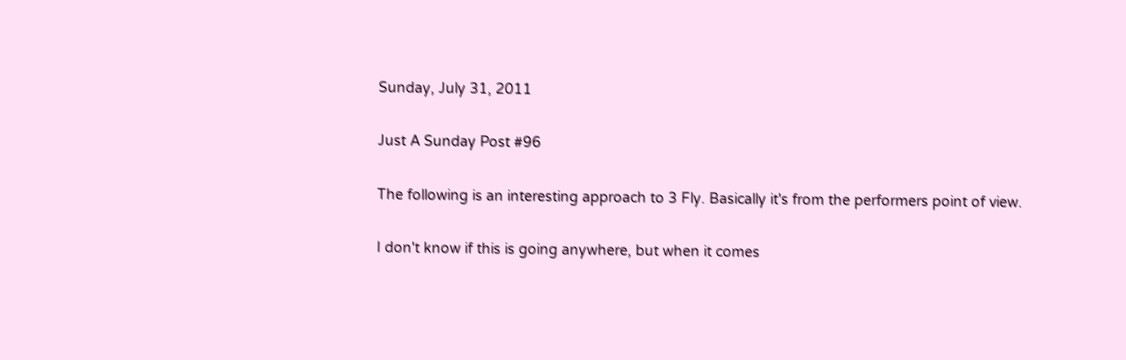Sunday, July 31, 2011

Just A Sunday Post #96

The following is an interesting approach to 3 Fly. Basically it's from the performers point of view.

I don't know if this is going anywhere, but when it comes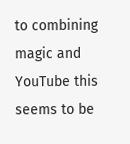to combining magic and YouTube this seems to be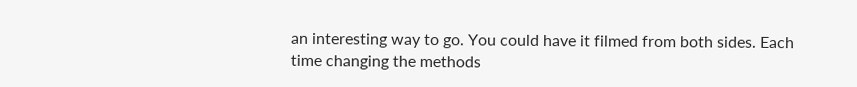an interesting way to go. You could have it filmed from both sides. Each time changing the methods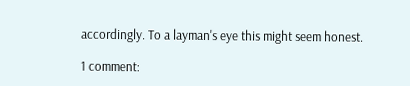accordingly. To a layman's eye this might seem honest.

1 comment: